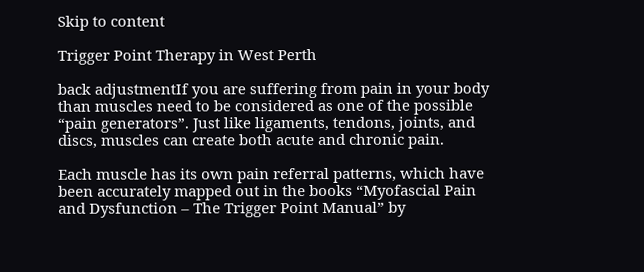Skip to content

Trigger Point Therapy in West Perth

back adjustmentIf you are suffering from pain in your body than muscles need to be considered as one of the possible “pain generators”. Just like ligaments, tendons, joints, and discs, muscles can create both acute and chronic pain.

Each muscle has its own pain referral patterns, which have been accurately mapped out in the books “Myofascial Pain and Dysfunction – The Trigger Point Manual” by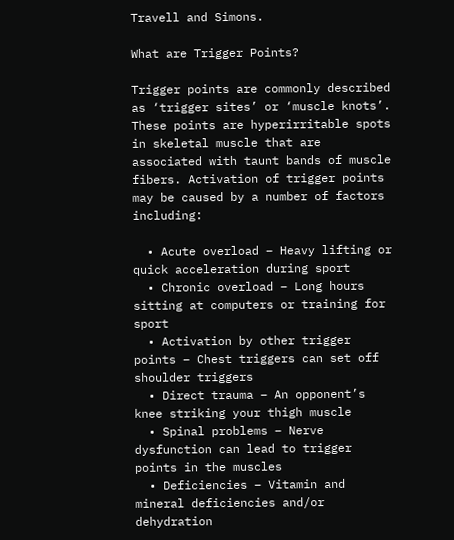Travell and Simons.

What are Trigger Points?

Trigger points are commonly described as ‘trigger sites’ or ‘muscle knots’. These points are hyperirritable spots in skeletal muscle that are associated with taunt bands of muscle fibers. Activation of trigger points may be caused by a number of factors including:

  • Acute overload – Heavy lifting or quick acceleration during sport
  • Chronic overload – Long hours sitting at computers or training for sport
  • Activation by other trigger points – Chest triggers can set off shoulder triggers
  • Direct trauma – An opponent’s knee striking your thigh muscle
  • Spinal problems – Nerve dysfunction can lead to trigger points in the muscles
  • Deficiencies – Vitamin and mineral deficiencies and/or dehydration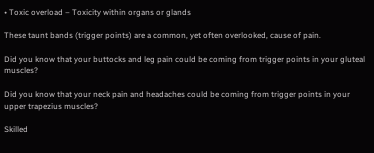• Toxic overload – Toxicity within organs or glands

These taunt bands (trigger points) are a common, yet often overlooked, cause of pain.

Did you know that your buttocks and leg pain could be coming from trigger points in your gluteal muscles?

Did you know that your neck pain and headaches could be coming from trigger points in your upper trapezius muscles?

Skilled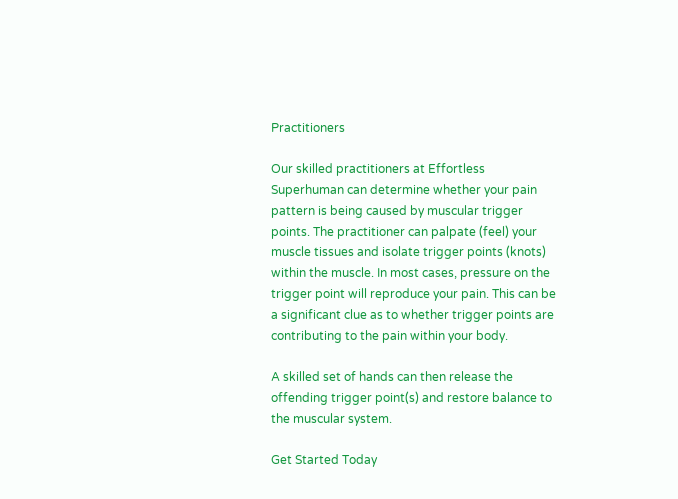Practitioners

Our skilled practitioners at Effortless Superhuman can determine whether your pain pattern is being caused by muscular trigger points. The practitioner can palpate (feel) your muscle tissues and isolate trigger points (knots) within the muscle. In most cases, pressure on the trigger point will reproduce your pain. This can be a significant clue as to whether trigger points are contributing to the pain within your body.

A skilled set of hands can then release the offending trigger point(s) and restore balance to the muscular system.

Get Started Today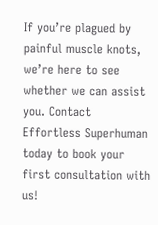If you’re plagued by painful muscle knots, we’re here to see whether we can assist you. Contact Effortless Superhuman today to book your first consultation with us!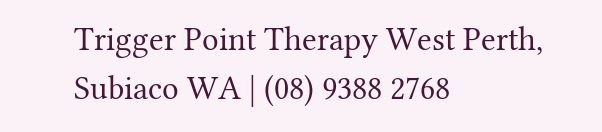Trigger Point Therapy West Perth, Subiaco WA | (08) 9388 2768